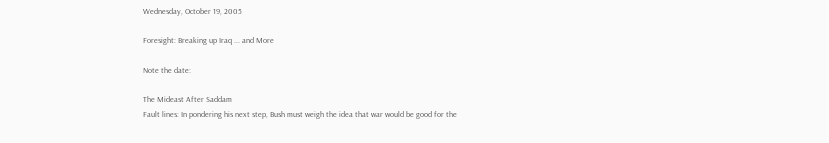Wednesday, October 19, 2005

Foresight: Breaking up Iraq ... and More

Note the date:

The Mideast After Saddam
Fault lines: In pondering his next step, Bush must weigh the idea that war would be good for the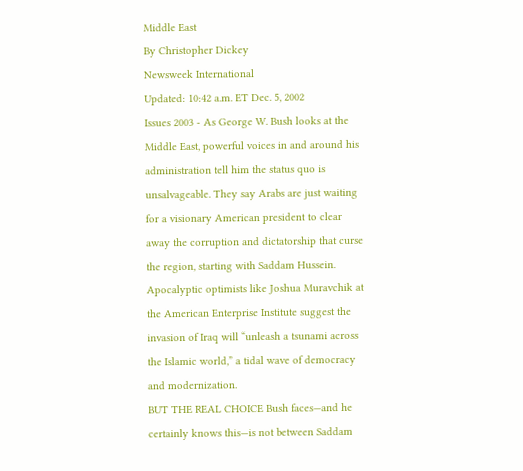Middle East
By Christopher Dickey
Newsweek International
Updated: 10:42 a.m. ET Dec. 5, 2002
Issues 2003 - As George W. Bush looks at the Middle East, powerful voices in and around his administration tell him the status quo is unsalvageable. They say Arabs are just waiting for a visionary American president to clear away the corruption and dictatorship that curse the region, starting with Saddam Hussein. Apocalyptic optimists like Joshua Muravchik at the American Enterprise Institute suggest the invasion of Iraq will “unleash a tsunami across the Islamic world,” a tidal wave of democracy and modernization.
BUT THE REAL CHOICE Bush faces—and he certainly knows this—is not between Saddam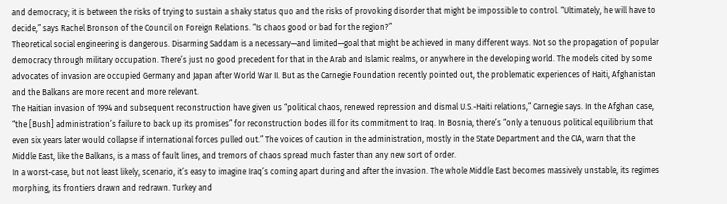and democracy; it is between the risks of trying to sustain a shaky status quo and the risks of provoking disorder that might be impossible to control. “Ultimately, he will have to decide,” says Rachel Bronson of the Council on Foreign Relations. “Is chaos good or bad for the region?”
Theoretical social engineering is dangerous. Disarming Saddam is a necessary—and limited—goal that might be achieved in many different ways. Not so the propagation of popular democracy through military occupation. There’s just no good precedent for that in the Arab and Islamic realms, or anywhere in the developing world. The models cited by some advocates of invasion are occupied Germany and Japan after World War II. But as the Carnegie Foundation recently pointed out, the problematic experiences of Haiti, Afghanistan and the Balkans are more recent and more relevant.
The Haitian invasion of 1994 and subsequent reconstruction have given us “political chaos, renewed repression and dismal U.S.-Haiti relations,” Carnegie says. In the Afghan case, “the [Bush] administration’s failure to back up its promises” for reconstruction bodes ill for its commitment to Iraq. In Bosnia, there’s “only a tenuous political equilibrium that even six years later would collapse if international forces pulled out.” The voices of caution in the administration, mostly in the State Department and the CIA, warn that the Middle East, like the Balkans, is a mass of fault lines, and tremors of chaos spread much faster than any new sort of order.
In a worst-case, but not least likely, scenario, it’s easy to imagine Iraq’s coming apart during and after the invasion. The whole Middle East becomes massively unstable, its regimes morphing, its frontiers drawn and redrawn. Turkey and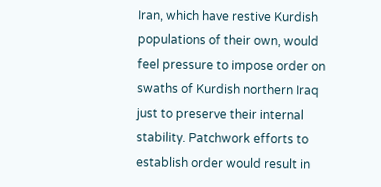Iran, which have restive Kurdish populations of their own, would feel pressure to impose order on swaths of Kurdish northern Iraq just to preserve their internal stability. Patchwork efforts to establish order would result in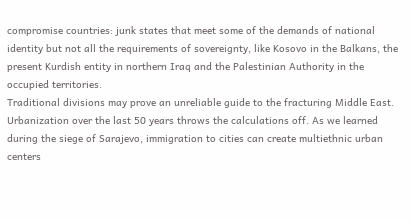compromise countries: junk states that meet some of the demands of national identity but not all the requirements of sovereignty, like Kosovo in the Balkans, the present Kurdish entity in northern Iraq and the Palestinian Authority in the occupied territories.
Traditional divisions may prove an unreliable guide to the fracturing Middle East. Urbanization over the last 50 years throws the calculations off. As we learned during the siege of Sarajevo, immigration to cities can create multiethnic urban centers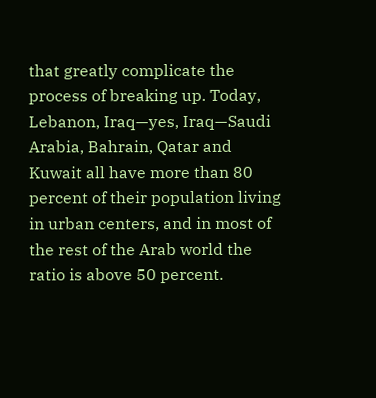that greatly complicate the process of breaking up. Today, Lebanon, Iraq—yes, Iraq—Saudi Arabia, Bahrain, Qatar and Kuwait all have more than 80 percent of their population living in urban centers, and in most of the rest of the Arab world the ratio is above 50 percent.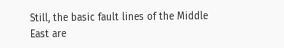Still, the basic fault lines of the Middle East are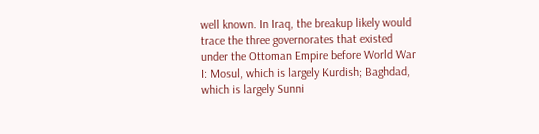well known. In Iraq, the breakup likely would trace the three governorates that existed under the Ottoman Empire before World War I: Mosul, which is largely Kurdish; Baghdad, which is largely Sunni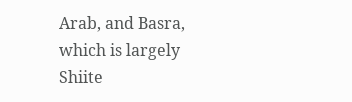Arab, and Basra, which is largely Shiite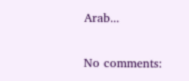Arab...

No comments: